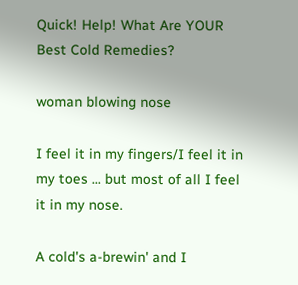Quick! Help! What Are YOUR Best Cold Remedies?

woman blowing nose

I feel it in my fingers/I feel it in my toes ... but most of all I feel it in my nose.

A cold's a-brewin' and I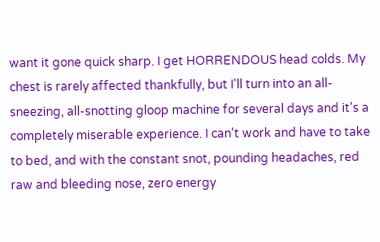want it gone quick sharp. I get HORRENDOUS head colds. My chest is rarely affected thankfully, but I'll turn into an all-sneezing, all-snotting gloop machine for several days and it's a completely miserable experience. I can't work and have to take to bed, and with the constant snot, pounding headaches, red raw and bleeding nose, zero energy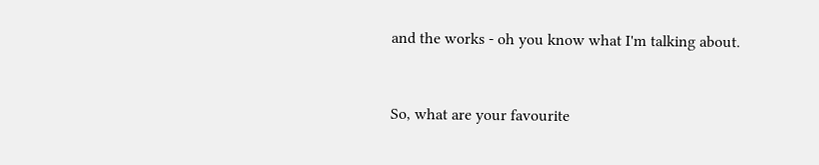and the works - oh you know what I'm talking about.


So, what are your favourite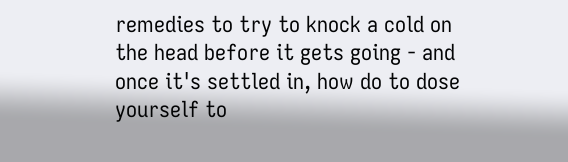remedies to try to knock a cold on the head before it gets going - and once it's settled in, how do to dose yourself to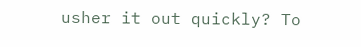usher it out quickly? To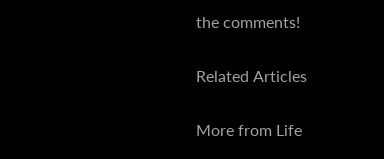the comments!

Related Articles

More from Life